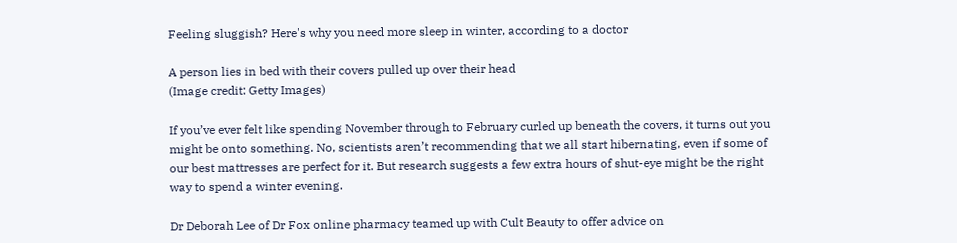Feeling sluggish? Here's why you need more sleep in winter, according to a doctor

A person lies in bed with their covers pulled up over their head
(Image credit: Getty Images)

If you’ve ever felt like spending November through to February curled up beneath the covers, it turns out you might be onto something. No, scientists aren’t recommending that we all start hibernating, even if some of our best mattresses are perfect for it. But research suggests a few extra hours of shut-eye might be the right way to spend a winter evening.

Dr Deborah Lee of Dr Fox online pharmacy teamed up with Cult Beauty to offer advice on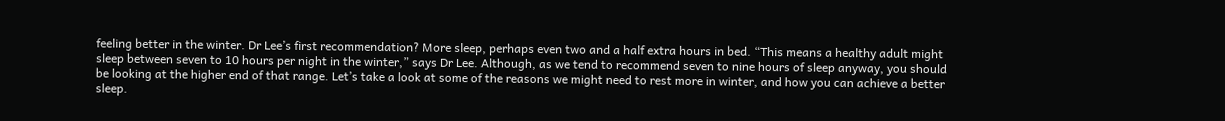feeling better in the winter. Dr Lee’s first recommendation? More sleep, perhaps even two and a half extra hours in bed. “This means a healthy adult might sleep between seven to 10 hours per night in the winter,” says Dr Lee. Although, as we tend to recommend seven to nine hours of sleep anyway, you should be looking at the higher end of that range. Let’s take a look at some of the reasons we might need to rest more in winter, and how you can achieve a better sleep.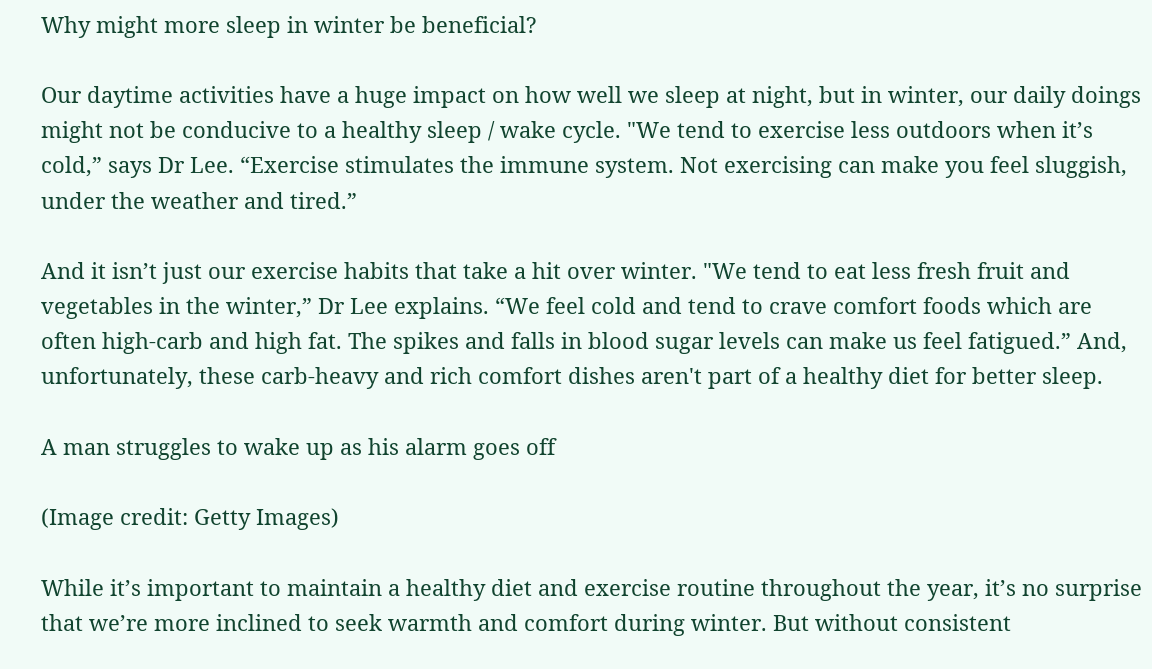Why might more sleep in winter be beneficial?

Our daytime activities have a huge impact on how well we sleep at night, but in winter, our daily doings might not be conducive to a healthy sleep / wake cycle. "We tend to exercise less outdoors when it’s cold,” says Dr Lee. “Exercise stimulates the immune system. Not exercising can make you feel sluggish, under the weather and tired.”

And it isn’t just our exercise habits that take a hit over winter. "We tend to eat less fresh fruit and vegetables in the winter,” Dr Lee explains. “We feel cold and tend to crave comfort foods which are often high-carb and high fat. The spikes and falls in blood sugar levels can make us feel fatigued.” And, unfortunately, these carb-heavy and rich comfort dishes aren't part of a healthy diet for better sleep.

A man struggles to wake up as his alarm goes off

(Image credit: Getty Images)

While it’s important to maintain a healthy diet and exercise routine throughout the year, it’s no surprise that we’re more inclined to seek warmth and comfort during winter. But without consistent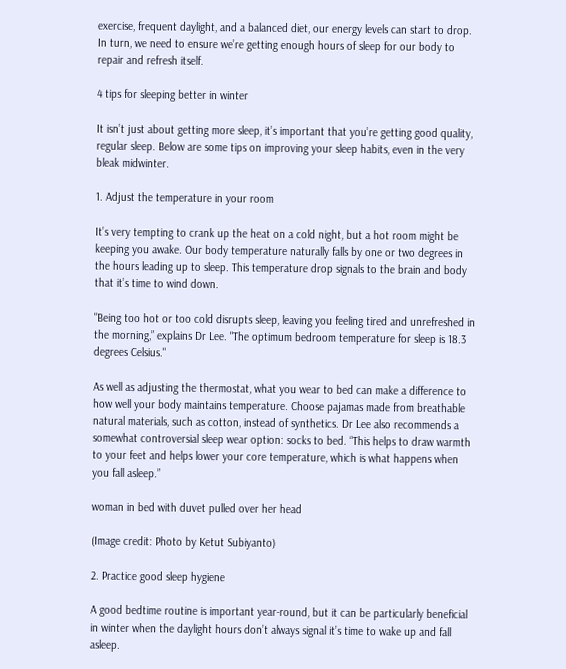exercise, frequent daylight, and a balanced diet, our energy levels can start to drop. In turn, we need to ensure we’re getting enough hours of sleep for our body to repair and refresh itself.

4 tips for sleeping better in winter

It isn’t just about getting more sleep, it’s important that you’re getting good quality, regular sleep. Below are some tips on improving your sleep habits, even in the very bleak midwinter.

1. Adjust the temperature in your room

It’s very tempting to crank up the heat on a cold night, but a hot room might be keeping you awake. Our body temperature naturally falls by one or two degrees in the hours leading up to sleep. This temperature drop signals to the brain and body that it’s time to wind down.

"Being too hot or too cold disrupts sleep, leaving you feeling tired and unrefreshed in the morning,” explains Dr Lee. "The optimum bedroom temperature for sleep is 18.3 degrees Celsius."

As well as adjusting the thermostat, what you wear to bed can make a difference to how well your body maintains temperature. Choose pajamas made from breathable natural materials, such as cotton, instead of synthetics. Dr Lee also recommends a somewhat controversial sleep wear option: socks to bed. “This helps to draw warmth to your feet and helps lower your core temperature, which is what happens when you fall asleep.”

woman in bed with duvet pulled over her head

(Image credit: Photo by Ketut Subiyanto)

2. Practice good sleep hygiene

A good bedtime routine is important year-round, but it can be particularly beneficial in winter when the daylight hours don’t always signal it’s time to wake up and fall asleep.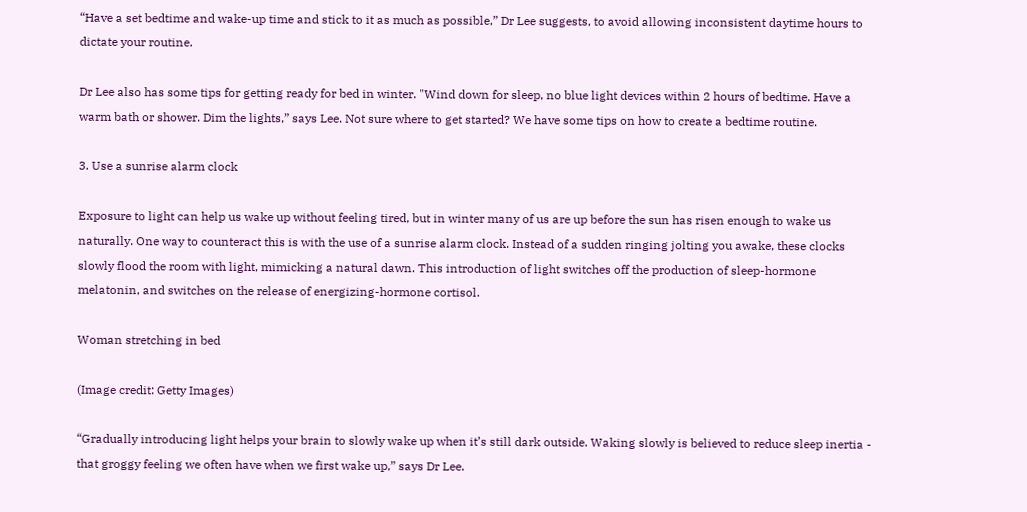“Have a set bedtime and wake-up time and stick to it as much as possible,” Dr Lee suggests, to avoid allowing inconsistent daytime hours to dictate your routine.

Dr Lee also has some tips for getting ready for bed in winter. "Wind down for sleep, no blue light devices within 2 hours of bedtime. Have a warm bath or shower. Dim the lights,” says Lee. Not sure where to get started? We have some tips on how to create a bedtime routine.

3. Use a sunrise alarm clock

Exposure to light can help us wake up without feeling tired, but in winter many of us are up before the sun has risen enough to wake us naturally. One way to counteract this is with the use of a sunrise alarm clock. Instead of a sudden ringing jolting you awake, these clocks slowly flood the room with light, mimicking a natural dawn. This introduction of light switches off the production of sleep-hormone melatonin, and switches on the release of energizing-hormone cortisol.

Woman stretching in bed

(Image credit: Getty Images)

“Gradually introducing light helps your brain to slowly wake up when it’s still dark outside. Waking slowly is believed to reduce sleep inertia - that groggy feeling we often have when we first wake up,” says Dr Lee.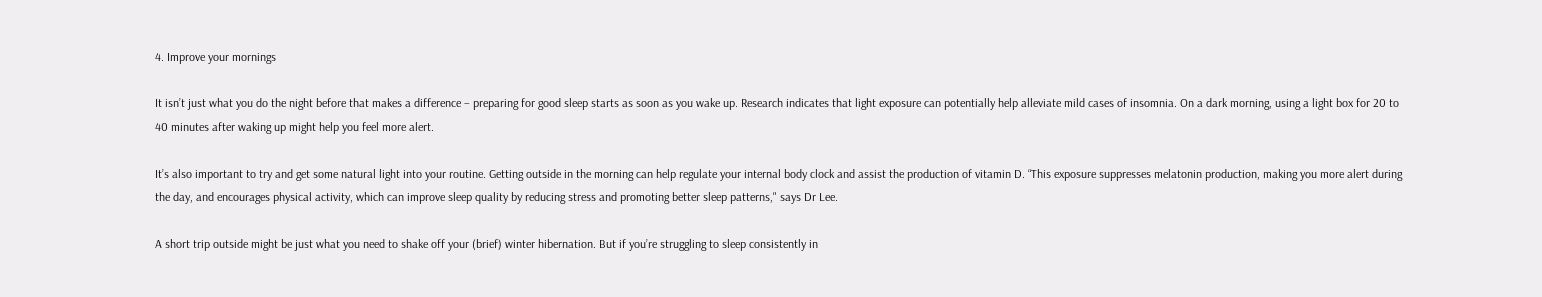4. Improve your mornings

It isn’t just what you do the night before that makes a difference – preparing for good sleep starts as soon as you wake up. Research indicates that light exposure can potentially help alleviate mild cases of insomnia. On a dark morning, using a light box for 20 to 40 minutes after waking up might help you feel more alert.

It’s also important to try and get some natural light into your routine. Getting outside in the morning can help regulate your internal body clock and assist the production of vitamin D. “This exposure suppresses melatonin production, making you more alert during the day, and encourages physical activity, which can improve sleep quality by reducing stress and promoting better sleep patterns," says Dr Lee.

A short trip outside might be just what you need to shake off your (brief) winter hibernation. But if you’re struggling to sleep consistently in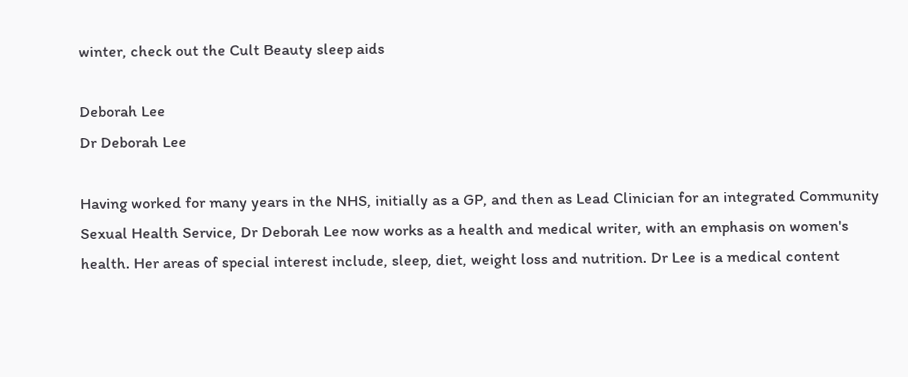winter, check out the Cult Beauty sleep aids

Deborah Lee
Dr Deborah Lee

Having worked for many years in the NHS, initially as a GP, and then as Lead Clinician for an integrated Community Sexual Health Service, Dr Deborah Lee now works as a health and medical writer, with an emphasis on women's health. Her areas of special interest include, sleep, diet, weight loss and nutrition. Dr Lee is a medical content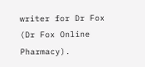writer for Dr Fox (Dr Fox Online Pharmacy).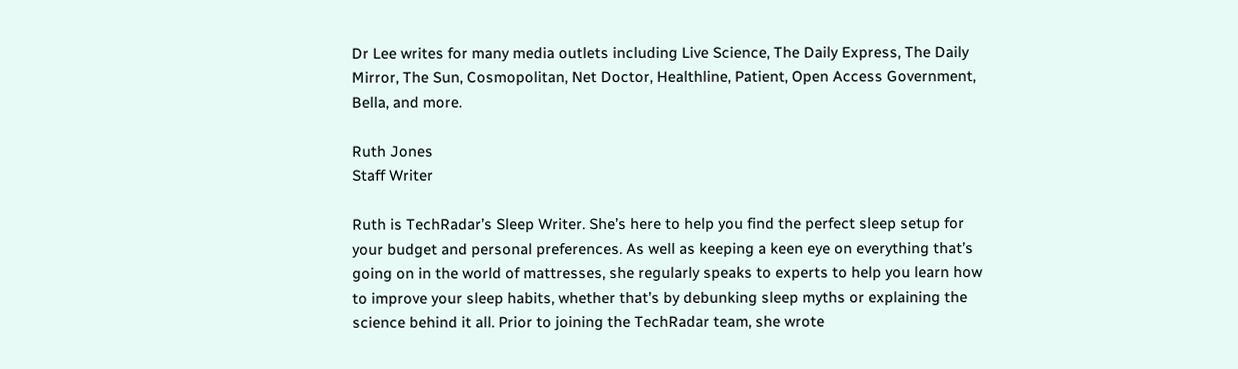Dr Lee writes for many media outlets including Live Science, The Daily Express, The Daily Mirror, The Sun, Cosmopolitan, Net Doctor, Healthline, Patient, Open Access Government, Bella, and more.

Ruth Jones
Staff Writer

Ruth is TechRadar’s Sleep Writer. She’s here to help you find the perfect sleep setup for your budget and personal preferences. As well as keeping a keen eye on everything that’s going on in the world of mattresses, she regularly speaks to experts to help you learn how to improve your sleep habits, whether that’s by debunking sleep myths or explaining the science behind it all. Prior to joining the TechRadar team, she wrote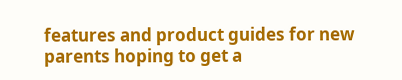features and product guides for new parents hoping to get a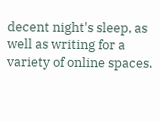decent night's sleep, as well as writing for a variety of online spaces.